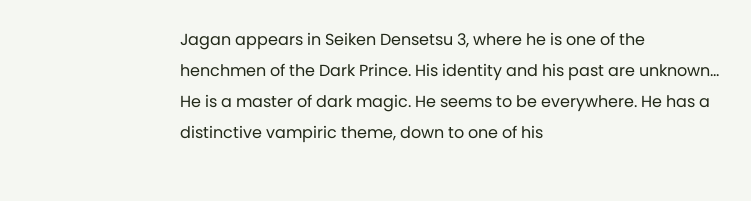Jagan appears in Seiken Densetsu 3, where he is one of the henchmen of the Dark Prince. His identity and his past are unknown... He is a master of dark magic. He seems to be everywhere. He has a distinctive vampiric theme, down to one of his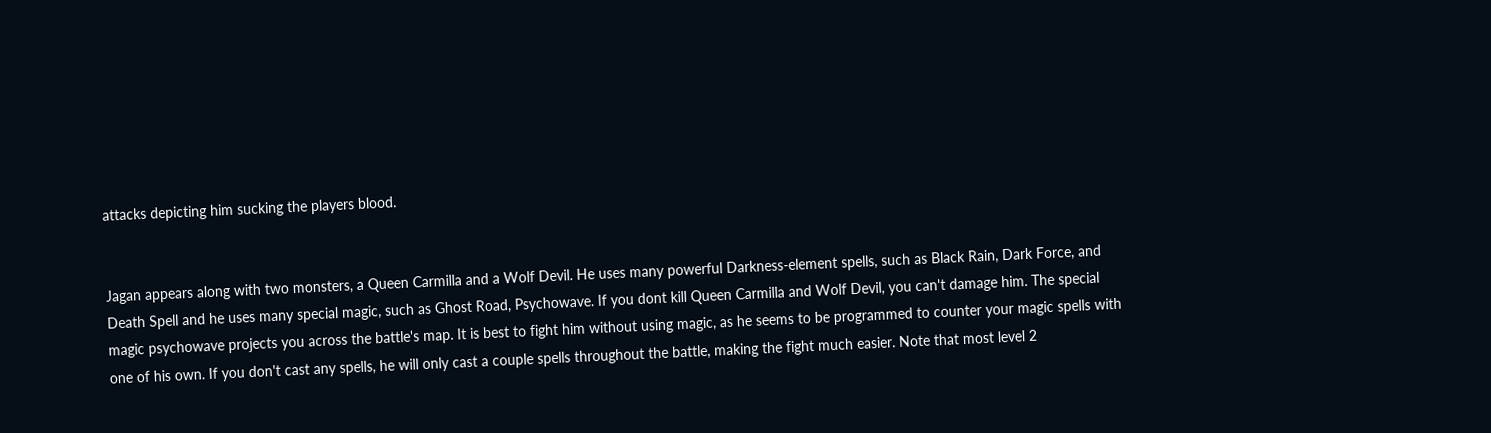attacks depicting him sucking the players blood.


Jagan appears along with two monsters, a Queen Carmilla and a Wolf Devil. He uses many powerful Darkness-element spells, such as Black Rain, Dark Force, and Death Spell and he uses many special magic, such as Ghost Road, Psychowave. If you dont kill Queen Carmilla and Wolf Devil, you can't damage him. The special magic psychowave projects you across the battle's map. It is best to fight him without using magic, as he seems to be programmed to counter your magic spells with one of his own. If you don't cast any spells, he will only cast a couple spells throughout the battle, making the fight much easier. Note that most level 2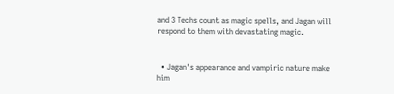and 3 Techs count as magic spells, and Jagan will respond to them with devastating magic.


  • Jagan's appearance and vampiric nature make him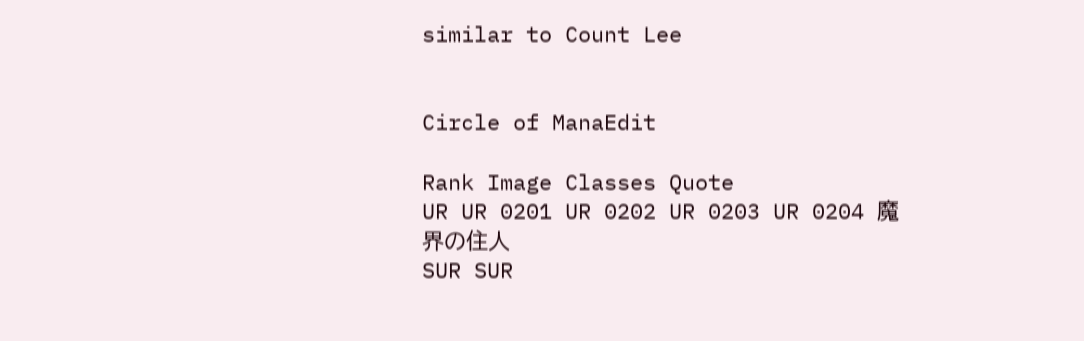similar to Count Lee


Circle of ManaEdit

Rank Image Classes Quote
UR UR 0201 UR 0202 UR 0203 UR 0204 魔界の住人
SUR SUR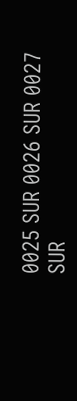0025 SUR 0026 SUR 0027 SUR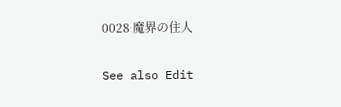0028 魔界の住人

See also Edit